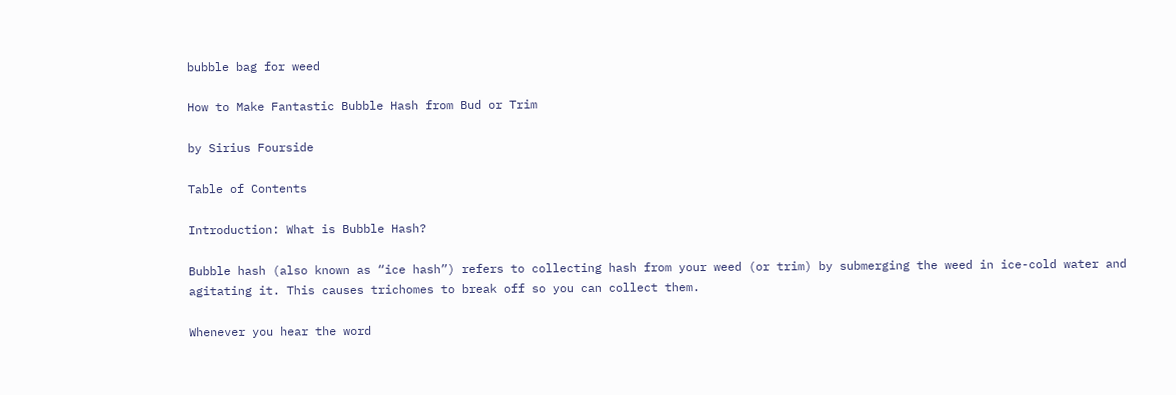bubble bag for weed

How to Make Fantastic Bubble Hash from Bud or Trim

by Sirius Fourside

Table of Contents

Introduction: What is Bubble Hash?

Bubble hash (also known as “ice hash”) refers to collecting hash from your weed (or trim) by submerging the weed in ice-cold water and agitating it. This causes trichomes to break off so you can collect them.

Whenever you hear the word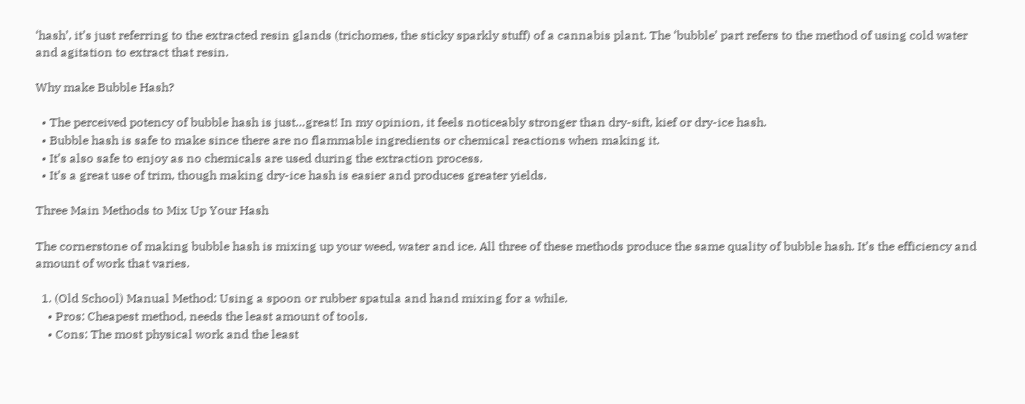‘hash’, it’s just referring to the extracted resin glands (trichomes, the sticky sparkly stuff) of a cannabis plant. The ‘bubble’ part refers to the method of using cold water and agitation to extract that resin.

Why make Bubble Hash?

  • The perceived potency of bubble hash is just…great! In my opinion, it feels noticeably stronger than dry-sift, kief or dry-ice hash.
  • Bubble hash is safe to make since there are no flammable ingredients or chemical reactions when making it.
  • It’s also safe to enjoy as no chemicals are used during the extraction process.
  • It’s a great use of trim, though making dry-ice hash is easier and produces greater yields.

Three Main Methods to Mix Up Your Hash

The cornerstone of making bubble hash is mixing up your weed, water and ice. All three of these methods produce the same quality of bubble hash. It’s the efficiency and amount of work that varies.

  1. (Old School) Manual Method: Using a spoon or rubber spatula and hand mixing for a while.
    • Pros: Cheapest method, needs the least amount of tools.
    • Cons: The most physical work and the least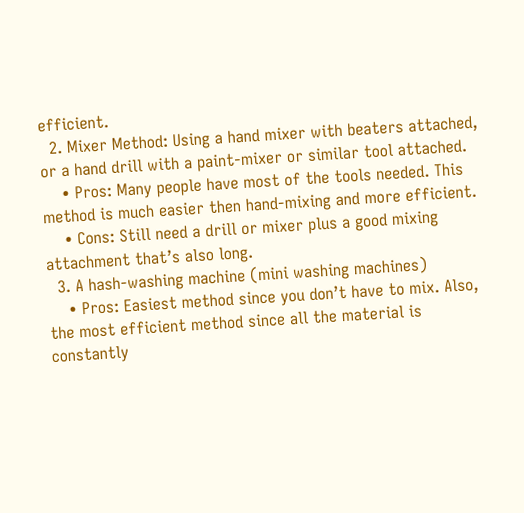efficient.
  2. Mixer Method: Using a hand mixer with beaters attached, or a hand drill with a paint-mixer or similar tool attached.
    • Pros: Many people have most of the tools needed. This method is much easier then hand-mixing and more efficient.
    • Cons: Still need a drill or mixer plus a good mixing attachment that’s also long.
  3. A hash-washing machine (mini washing machines)
    • Pros: Easiest method since you don’t have to mix. Also, the most efficient method since all the material is constantly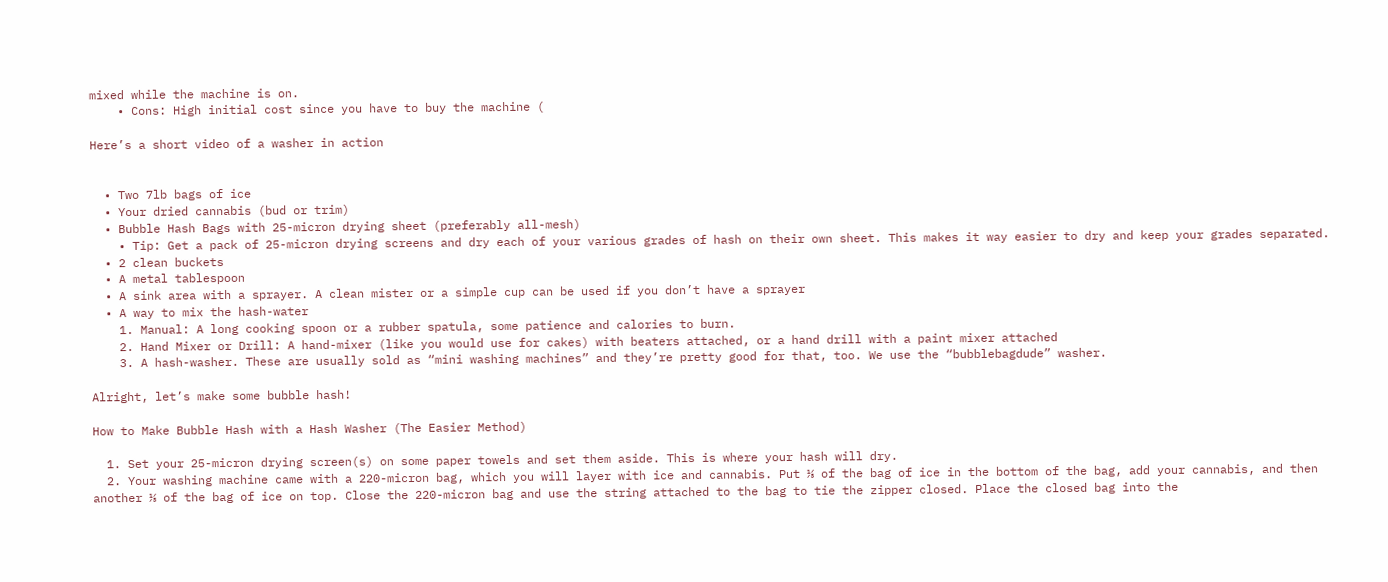mixed while the machine is on.
    • Cons: High initial cost since you have to buy the machine (

Here’s a short video of a washer in action


  • Two 7lb bags of ice
  • Your dried cannabis (bud or trim)
  • Bubble Hash Bags with 25-micron drying sheet (preferably all-mesh)
    • Tip: Get a pack of 25-micron drying screens and dry each of your various grades of hash on their own sheet. This makes it way easier to dry and keep your grades separated.
  • 2 clean buckets
  • A metal tablespoon
  • A sink area with a sprayer. A clean mister or a simple cup can be used if you don’t have a sprayer
  • A way to mix the hash-water
    1. Manual: A long cooking spoon or a rubber spatula, some patience and calories to burn.
    2. Hand Mixer or Drill: A hand-mixer (like you would use for cakes) with beaters attached, or a hand drill with a paint mixer attached
    3. A hash-washer. These are usually sold as “mini washing machines” and they’re pretty good for that, too. We use the “bubblebagdude” washer.

Alright, let’s make some bubble hash!

How to Make Bubble Hash with a Hash Washer (The Easier Method)

  1. Set your 25-micron drying screen(s) on some paper towels and set them aside. This is where your hash will dry.
  2. Your washing machine came with a 220-micron bag, which you will layer with ice and cannabis. Put ⅓ of the bag of ice in the bottom of the bag, add your cannabis, and then another ⅓ of the bag of ice on top. Close the 220-micron bag and use the string attached to the bag to tie the zipper closed. Place the closed bag into the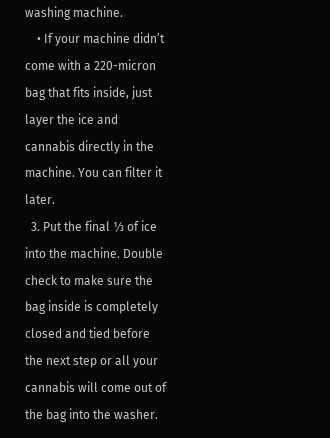washing machine.
    • If your machine didn’t come with a 220-micron bag that fits inside, just layer the ice and cannabis directly in the machine. You can filter it later.
  3. Put the final ⅓ of ice into the machine. Double check to make sure the bag inside is completely closed and tied before the next step or all your cannabis will come out of the bag into the washer.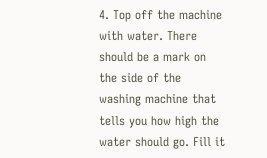4. Top off the machine with water. There should be a mark on the side of the washing machine that tells you how high the water should go. Fill it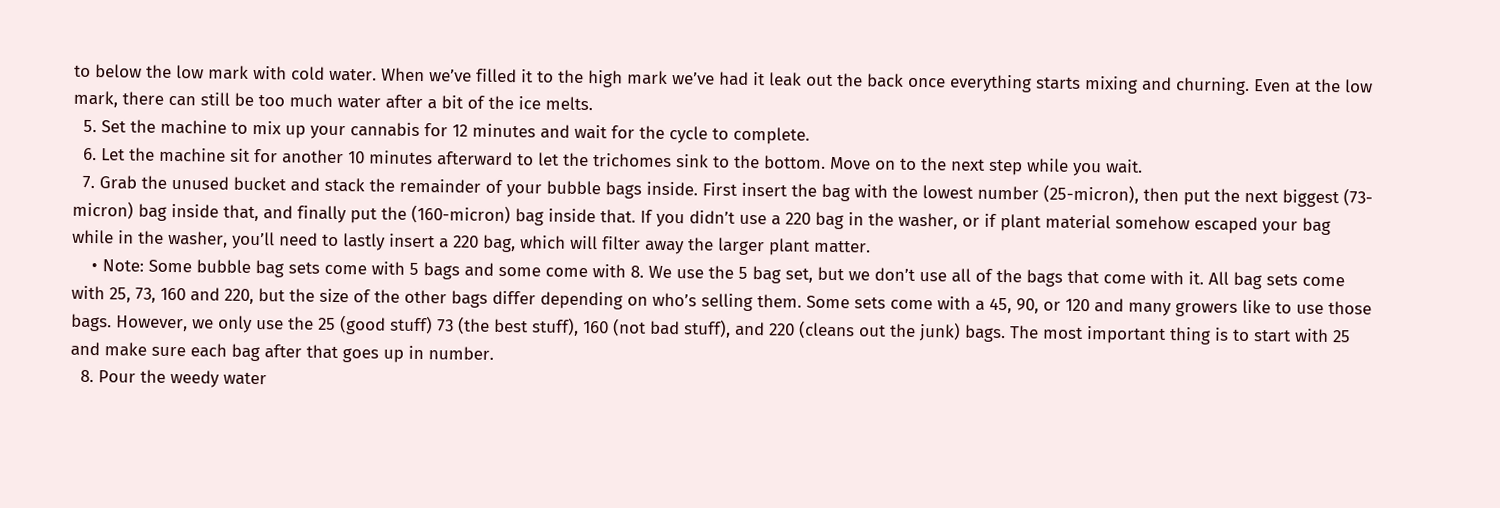to below the low mark with cold water. When we’ve filled it to the high mark we’ve had it leak out the back once everything starts mixing and churning. Even at the low mark, there can still be too much water after a bit of the ice melts.
  5. Set the machine to mix up your cannabis for 12 minutes and wait for the cycle to complete.
  6. Let the machine sit for another 10 minutes afterward to let the trichomes sink to the bottom. Move on to the next step while you wait.
  7. Grab the unused bucket and stack the remainder of your bubble bags inside. First insert the bag with the lowest number (25-micron), then put the next biggest (73-micron) bag inside that, and finally put the (160-micron) bag inside that. If you didn’t use a 220 bag in the washer, or if plant material somehow escaped your bag while in the washer, you’ll need to lastly insert a 220 bag, which will filter away the larger plant matter.
    • Note: Some bubble bag sets come with 5 bags and some come with 8. We use the 5 bag set, but we don’t use all of the bags that come with it. All bag sets come with 25, 73, 160 and 220, but the size of the other bags differ depending on who’s selling them. Some sets come with a 45, 90, or 120 and many growers like to use those bags. However, we only use the 25 (good stuff) 73 (the best stuff), 160 (not bad stuff), and 220 (cleans out the junk) bags. The most important thing is to start with 25 and make sure each bag after that goes up in number.
  8. Pour the weedy water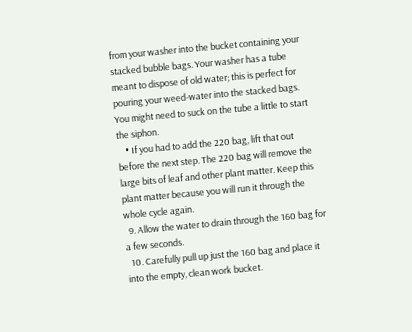from your washer into the bucket containing your stacked bubble bags. Your washer has a tube meant to dispose of old water; this is perfect for pouring your weed-water into the stacked bags. You might need to suck on the tube a little to start the siphon.
    • If you had to add the 220 bag, lift that out before the next step. The 220 bag will remove the large bits of leaf and other plant matter. Keep this plant matter because you will run it through the whole cycle again.
  9. Allow the water to drain through the 160 bag for a few seconds.
  10. Carefully pull up just the 160 bag and place it into the empty, clean work bucket.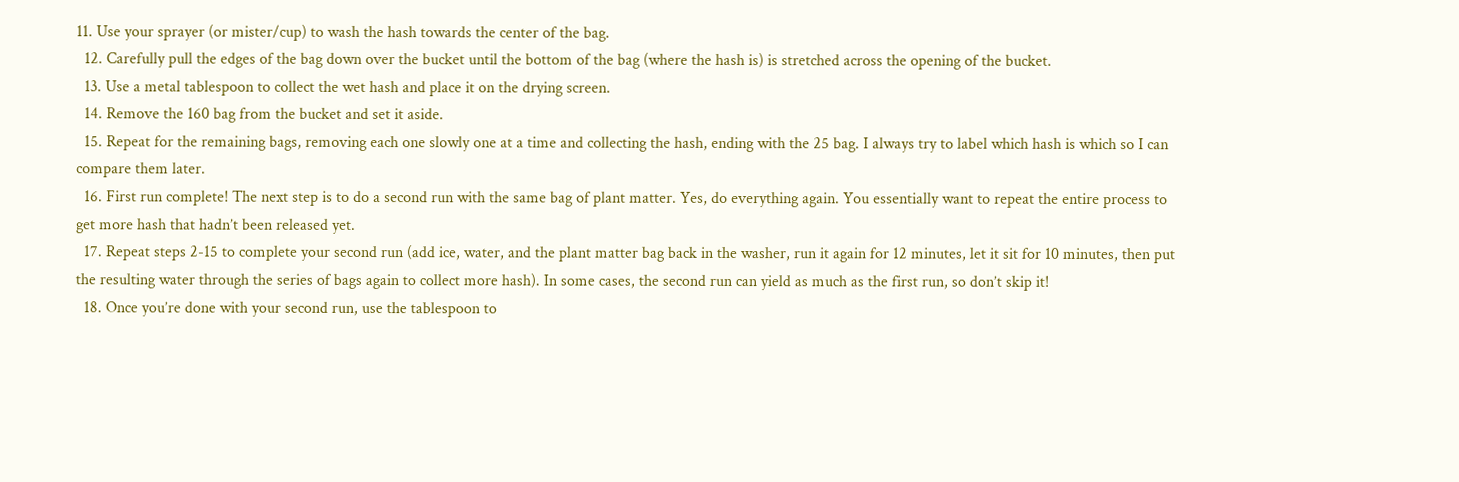11. Use your sprayer (or mister/cup) to wash the hash towards the center of the bag.
  12. Carefully pull the edges of the bag down over the bucket until the bottom of the bag (where the hash is) is stretched across the opening of the bucket.
  13. Use a metal tablespoon to collect the wet hash and place it on the drying screen.
  14. Remove the 160 bag from the bucket and set it aside.
  15. Repeat for the remaining bags, removing each one slowly one at a time and collecting the hash, ending with the 25 bag. I always try to label which hash is which so I can compare them later.
  16. First run complete! The next step is to do a second run with the same bag of plant matter. Yes, do everything again. You essentially want to repeat the entire process to get more hash that hadn’t been released yet.
  17. Repeat steps 2-15 to complete your second run (add ice, water, and the plant matter bag back in the washer, run it again for 12 minutes, let it sit for 10 minutes, then put the resulting water through the series of bags again to collect more hash). In some cases, the second run can yield as much as the first run, so don’t skip it!
  18. Once you’re done with your second run, use the tablespoon to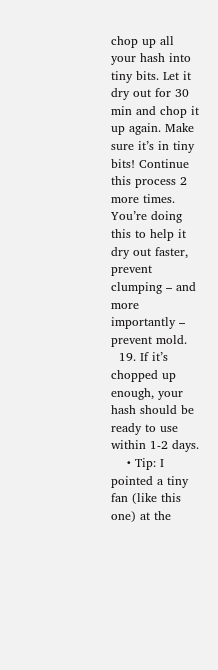chop up all your hash into tiny bits. Let it dry out for 30 min and chop it up again. Make sure it’s in tiny bits! Continue this process 2 more times. You’re doing this to help it dry out faster, prevent clumping – and more importantly – prevent mold.
  19. If it’s chopped up enough, your hash should be ready to use within 1-2 days.
    • Tip: I pointed a tiny fan (like this one) at the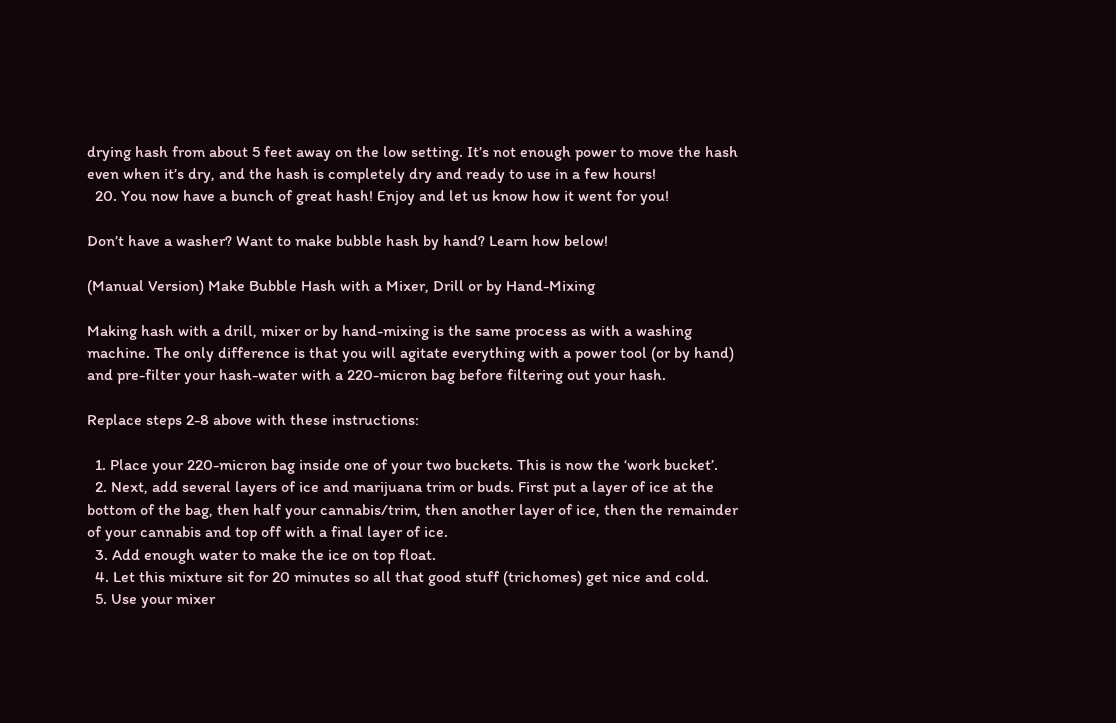drying hash from about 5 feet away on the low setting. It’s not enough power to move the hash even when it’s dry, and the hash is completely dry and ready to use in a few hours!
  20. You now have a bunch of great hash! Enjoy and let us know how it went for you!

Don’t have a washer? Want to make bubble hash by hand? Learn how below!

(Manual Version) Make Bubble Hash with a Mixer, Drill or by Hand-Mixing

Making hash with a drill, mixer or by hand-mixing is the same process as with a washing machine. The only difference is that you will agitate everything with a power tool (or by hand) and pre-filter your hash-water with a 220-micron bag before filtering out your hash.

Replace steps 2-8 above with these instructions:

  1. Place your 220-micron bag inside one of your two buckets. This is now the ‘work bucket’.
  2. Next, add several layers of ice and marijuana trim or buds. First put a layer of ice at the bottom of the bag, then half your cannabis/trim, then another layer of ice, then the remainder of your cannabis and top off with a final layer of ice.
  3. Add enough water to make the ice on top float.
  4. Let this mixture sit for 20 minutes so all that good stuff (trichomes) get nice and cold.
  5. Use your mixer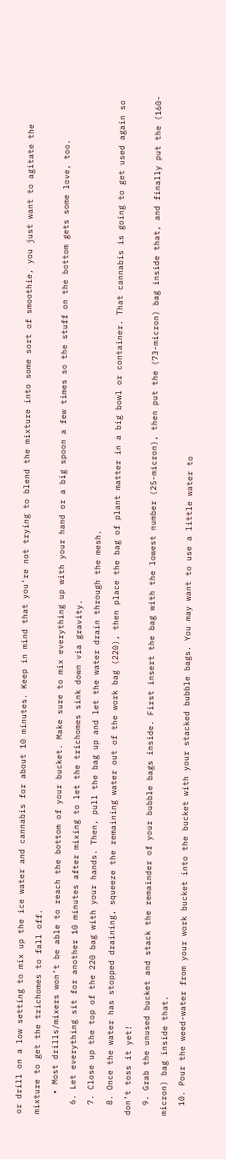or drill on a low setting to mix up the ice water and cannabis for about 10 minutes. Keep in mind that you’re not trying to blend the mixture into some sort of smoothie, you just want to agitate the mixture to get the trichomes to fall off.
    • Most drills/mixers won’t be able to reach the bottom of your bucket. Make sure to mix everything up with your hand or a big spoon a few times so the stuff on the bottom gets some love, too.
  6. Let everything sit for another 10 minutes after mixing to let the trichomes sink down via gravity.
  7. Close up the top of the 220 bag with your hands. Then, pull the bag up and let the water drain through the mesh.
  8. Once the water has stopped draining, squeeze the remaining water out of the work bag (220), then place the bag of plant matter in a big bowl or container. That cannabis is going to get used again so don’t toss it yet!
  9. Grab the unused bucket and stack the remainder of your bubble bags inside. First insert the bag with the lowest number (25-micron), then put the (73-micron) bag inside that, and finally put the (160-micron) bag inside that.
  10. Pour the weed-water from your work bucket into the bucket with your stacked bubble bags. You may want to use a little water to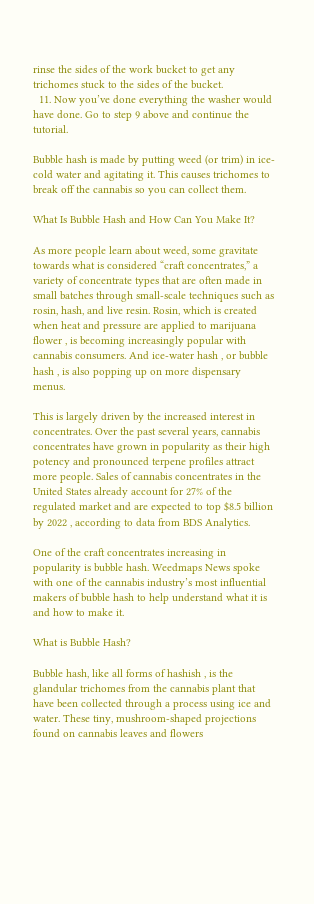rinse the sides of the work bucket to get any trichomes stuck to the sides of the bucket.
  11. Now you’ve done everything the washer would have done. Go to step 9 above and continue the tutorial.

Bubble hash is made by putting weed (or trim) in ice-cold water and agitating it. This causes trichomes to break off the cannabis so you can collect them.

What Is Bubble Hash and How Can You Make It?

As more people learn about weed, some gravitate towards what is considered “craft concentrates,” a variety of concentrate types that are often made in small batches through small-scale techniques such as rosin, hash, and live resin. Rosin, which is created when heat and pressure are applied to marijuana flower , is becoming increasingly popular with cannabis consumers. And ice-water hash , or bubble hash , is also popping up on more dispensary menus.

This is largely driven by the increased interest in concentrates. Over the past several years, cannabis concentrates have grown in popularity as their high potency and pronounced terpene profiles attract more people. Sales of cannabis concentrates in the United States already account for 27% of the regulated market and are expected to top $8.5 billion by 2022 , according to data from BDS Analytics.

One of the craft concentrates increasing in popularity is bubble hash. Weedmaps News spoke with one of the cannabis industry’s most influential makers of bubble hash to help understand what it is and how to make it.

What is Bubble Hash?

Bubble hash, like all forms of hashish , is the glandular trichomes from the cannabis plant that have been collected through a process using ice and water. These tiny, mushroom-shaped projections found on cannabis leaves and flowers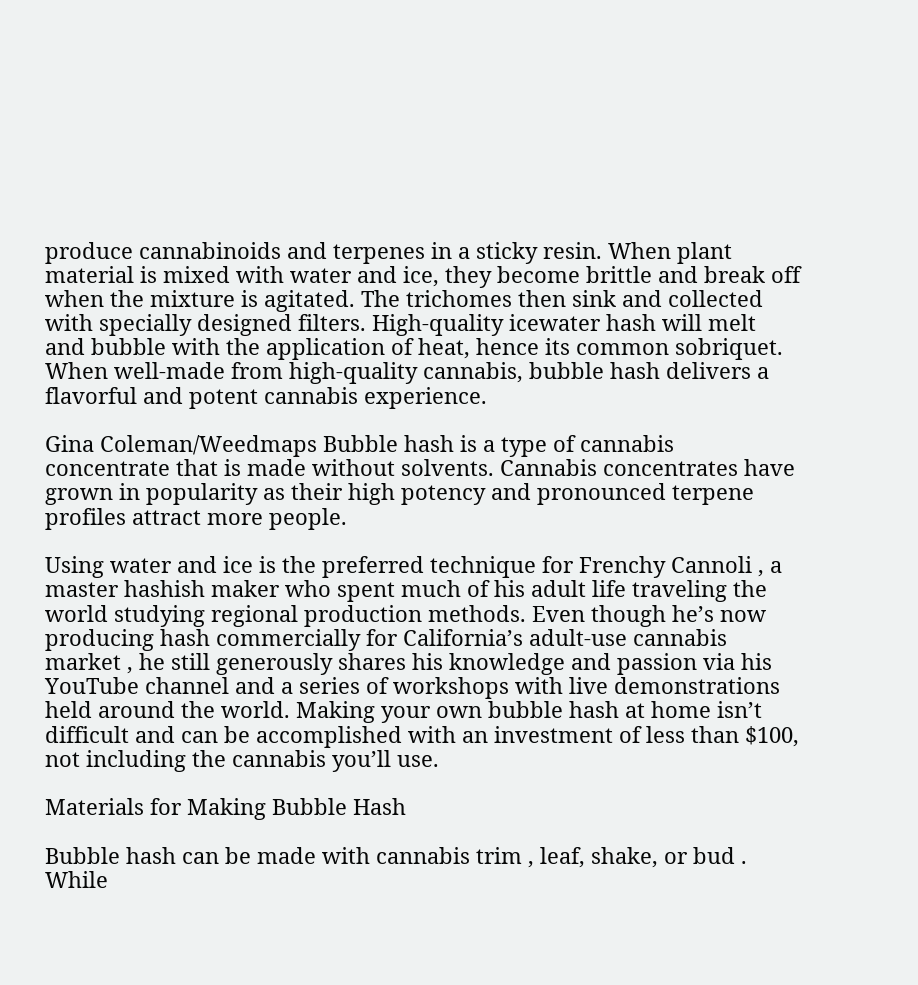produce cannabinoids and terpenes in a sticky resin. When plant material is mixed with water and ice, they become brittle and break off when the mixture is agitated. The trichomes then sink and collected with specially designed filters. High-quality icewater hash will melt and bubble with the application of heat, hence its common sobriquet. When well-made from high-quality cannabis, bubble hash delivers a flavorful and potent cannabis experience.

Gina Coleman/Weedmaps Bubble hash is a type of cannabis concentrate that is made without solvents. Cannabis concentrates have grown in popularity as their high potency and pronounced terpene profiles attract more people.

Using water and ice is the preferred technique for Frenchy Cannoli , a master hashish maker who spent much of his adult life traveling the world studying regional production methods. Even though he’s now producing hash commercially for California’s adult-use cannabis market , he still generously shares his knowledge and passion via his YouTube channel and a series of workshops with live demonstrations held around the world. Making your own bubble hash at home isn’t difficult and can be accomplished with an investment of less than $100, not including the cannabis you’ll use.

Materials for Making Bubble Hash

Bubble hash can be made with cannabis trim , leaf, shake, or bud . While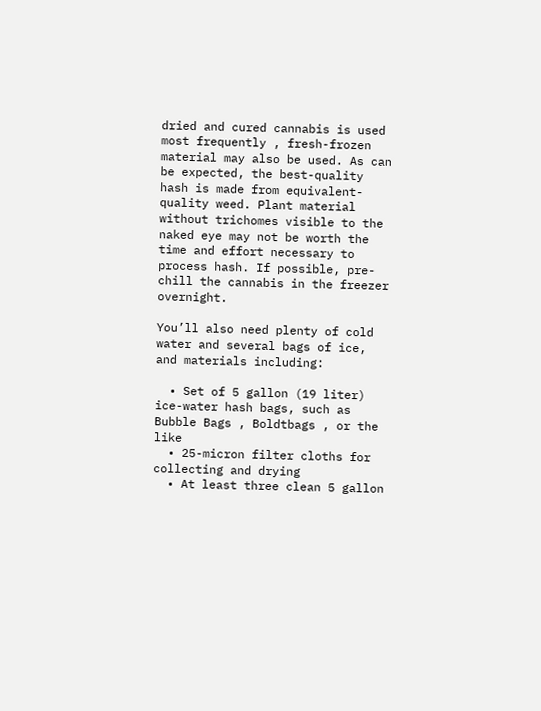dried and cured cannabis is used most frequently , fresh-frozen material may also be used. As can be expected, the best-quality hash is made from equivalent-quality weed. Plant material without trichomes visible to the naked eye may not be worth the time and effort necessary to process hash. If possible, pre-chill the cannabis in the freezer overnight.

You’ll also need plenty of cold water and several bags of ice, and materials including:

  • Set of 5 gallon (19 liter) ice-water hash bags, such as Bubble Bags , Boldtbags , or the like
  • 25-micron filter cloths for collecting and drying
  • At least three clean 5 gallon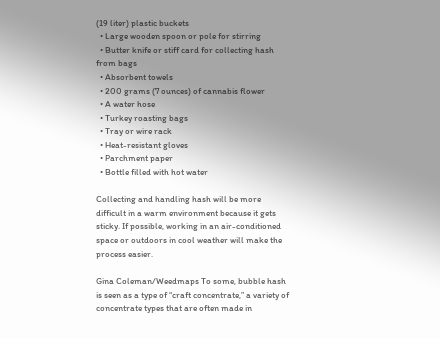(19 liter) plastic buckets
  • Large wooden spoon or pole for stirring
  • Butter knife or stiff card for collecting hash from bags
  • Absorbent towels
  • 200 grams (7 ounces) of cannabis flower
  • A water hose
  • Turkey roasting bags
  • Tray or wire rack
  • Heat-resistant gloves
  • Parchment paper
  • Bottle filled with hot water

Collecting and handling hash will be more difficult in a warm environment because it gets sticky. If possible, working in an air-conditioned space or outdoors in cool weather will make the process easier.

Gina Coleman/Weedmaps To some, bubble hash is seen as a type of “craft concentrate,” a variety of concentrate types that are often made in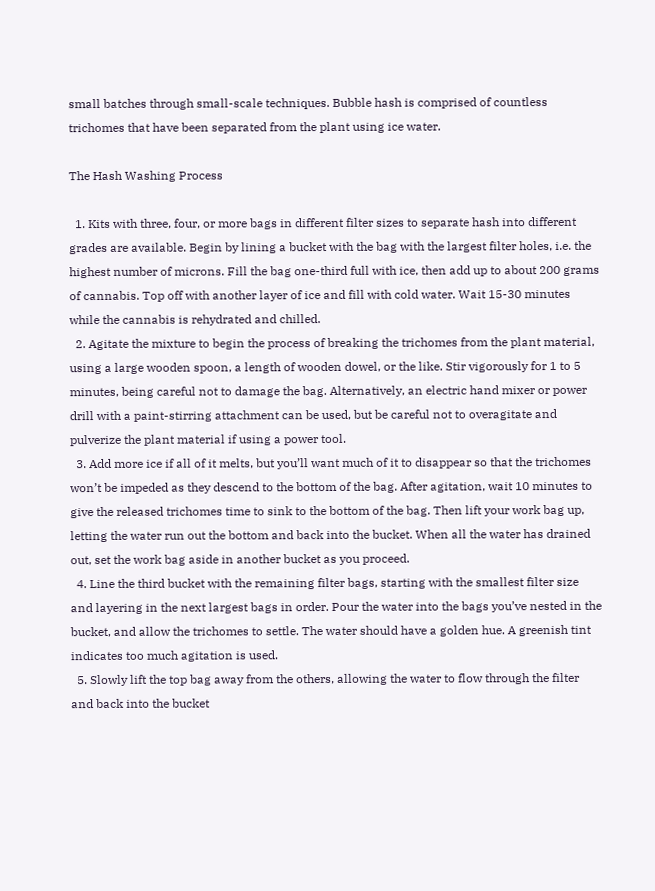small batches through small-scale techniques. Bubble hash is comprised of countless trichomes that have been separated from the plant using ice water.

The Hash Washing Process

  1. Kits with three, four, or more bags in different filter sizes to separate hash into different grades are available. Begin by lining a bucket with the bag with the largest filter holes, i.e. the highest number of microns. Fill the bag one-third full with ice, then add up to about 200 grams of cannabis. Top off with another layer of ice and fill with cold water. Wait 15-30 minutes while the cannabis is rehydrated and chilled.
  2. Agitate the mixture to begin the process of breaking the trichomes from the plant material, using a large wooden spoon, a length of wooden dowel, or the like. Stir vigorously for 1 to 5 minutes, being careful not to damage the bag. Alternatively, an electric hand mixer or power drill with a paint-stirring attachment can be used, but be careful not to overagitate and pulverize the plant material if using a power tool.
  3. Add more ice if all of it melts, but you’ll want much of it to disappear so that the trichomes won’t be impeded as they descend to the bottom of the bag. After agitation, wait 10 minutes to give the released trichomes time to sink to the bottom of the bag. Then lift your work bag up, letting the water run out the bottom and back into the bucket. When all the water has drained out, set the work bag aside in another bucket as you proceed.
  4. Line the third bucket with the remaining filter bags, starting with the smallest filter size and layering in the next largest bags in order. Pour the water into the bags you’ve nested in the bucket, and allow the trichomes to settle. The water should have a golden hue. A greenish tint indicates too much agitation is used.
  5. Slowly lift the top bag away from the others, allowing the water to flow through the filter and back into the bucket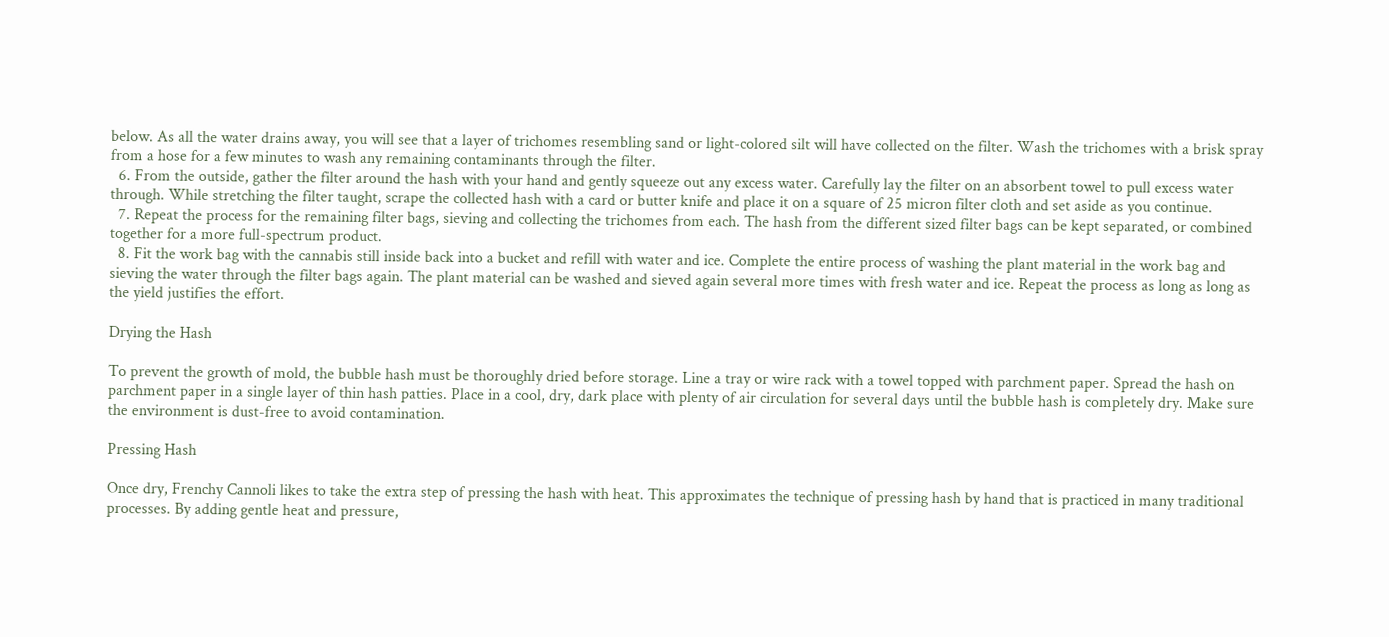below. As all the water drains away, you will see that a layer of trichomes resembling sand or light-colored silt will have collected on the filter. Wash the trichomes with a brisk spray from a hose for a few minutes to wash any remaining contaminants through the filter.
  6. From the outside, gather the filter around the hash with your hand and gently squeeze out any excess water. Carefully lay the filter on an absorbent towel to pull excess water through. While stretching the filter taught, scrape the collected hash with a card or butter knife and place it on a square of 25 micron filter cloth and set aside as you continue.
  7. Repeat the process for the remaining filter bags, sieving and collecting the trichomes from each. The hash from the different sized filter bags can be kept separated, or combined together for a more full-spectrum product.
  8. Fit the work bag with the cannabis still inside back into a bucket and refill with water and ice. Complete the entire process of washing the plant material in the work bag and sieving the water through the filter bags again. The plant material can be washed and sieved again several more times with fresh water and ice. Repeat the process as long as long as the yield justifies the effort.

Drying the Hash

To prevent the growth of mold, the bubble hash must be thoroughly dried before storage. Line a tray or wire rack with a towel topped with parchment paper. Spread the hash on parchment paper in a single layer of thin hash patties. Place in a cool, dry, dark place with plenty of air circulation for several days until the bubble hash is completely dry. Make sure the environment is dust-free to avoid contamination.

Pressing Hash

Once dry, Frenchy Cannoli likes to take the extra step of pressing the hash with heat. This approximates the technique of pressing hash by hand that is practiced in many traditional processes. By adding gentle heat and pressure,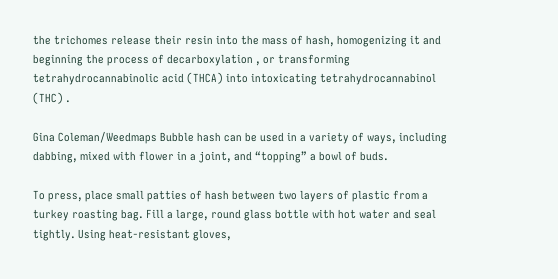the trichomes release their resin into the mass of hash, homogenizing it and beginning the process of decarboxylation , or transforming tetrahydrocannabinolic acid (THCA) into intoxicating tetrahydrocannabinol (THC) .

Gina Coleman/Weedmaps Bubble hash can be used in a variety of ways, including dabbing, mixed with flower in a joint, and “topping” a bowl of buds.

To press, place small patties of hash between two layers of plastic from a turkey roasting bag. Fill a large, round glass bottle with hot water and seal tightly. Using heat-resistant gloves,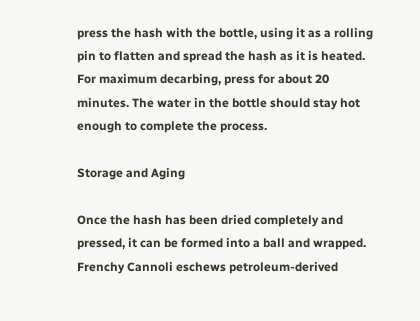press the hash with the bottle, using it as a rolling pin to flatten and spread the hash as it is heated. For maximum decarbing, press for about 20 minutes. The water in the bottle should stay hot enough to complete the process.

Storage and Aging

Once the hash has been dried completely and pressed, it can be formed into a ball and wrapped. Frenchy Cannoli eschews petroleum-derived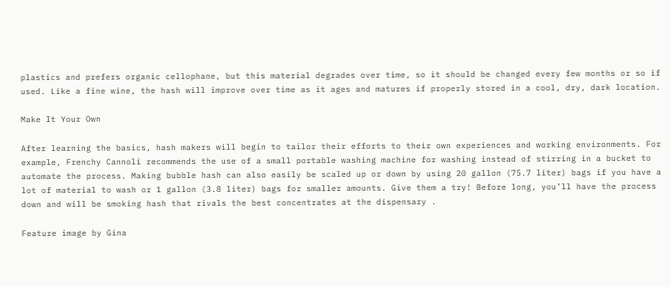plastics and prefers organic cellophane, but this material degrades over time, so it should be changed every few months or so if used. Like a fine wine, the hash will improve over time as it ages and matures if properly stored in a cool, dry, dark location.

Make It Your Own

After learning the basics, hash makers will begin to tailor their efforts to their own experiences and working environments. For example, Frenchy Cannoli recommends the use of a small portable washing machine for washing instead of stirring in a bucket to automate the process. Making bubble hash can also easily be scaled up or down by using 20 gallon (75.7 liter) bags if you have a lot of material to wash or 1 gallon (3.8 liter) bags for smaller amounts. Give them a try! Before long, you’ll have the process down and will be smoking hash that rivals the best concentrates at the dispensary .

Feature image by Gina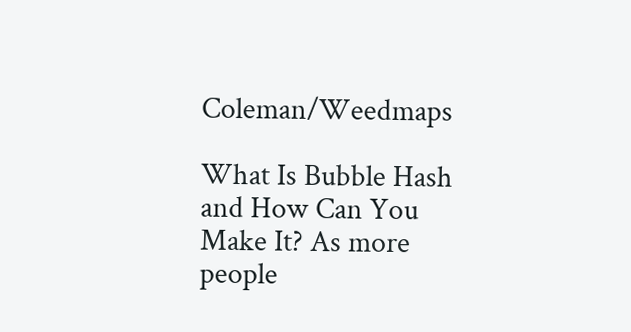Coleman/Weedmaps

What Is Bubble Hash and How Can You Make It? As more people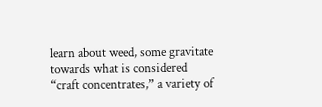learn about weed, some gravitate towards what is considered “craft concentrates,” a variety of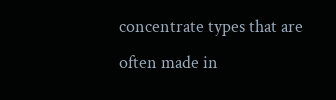concentrate types that are often made in